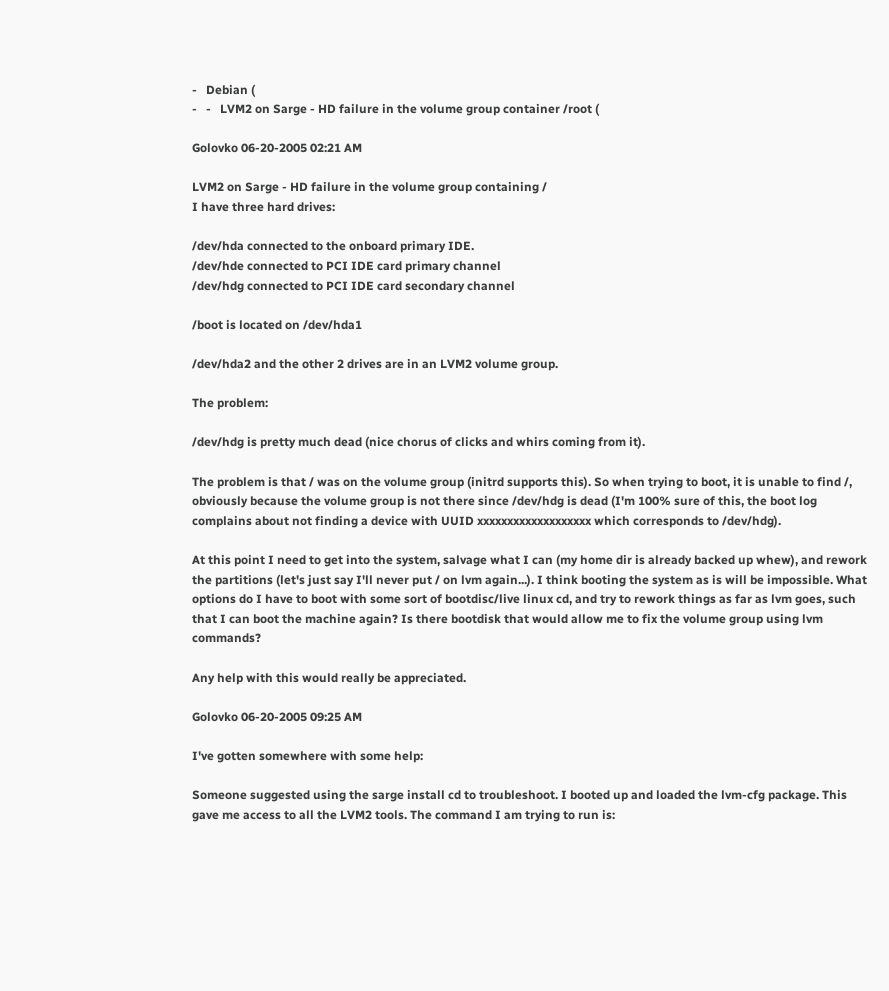-   Debian (
-   -   LVM2 on Sarge - HD failure in the volume group container /root (

Golovko 06-20-2005 02:21 AM

LVM2 on Sarge - HD failure in the volume group containing /
I have three hard drives:

/dev/hda connected to the onboard primary IDE.
/dev/hde connected to PCI IDE card primary channel
/dev/hdg connected to PCI IDE card secondary channel

/boot is located on /dev/hda1

/dev/hda2 and the other 2 drives are in an LVM2 volume group.

The problem:

/dev/hdg is pretty much dead (nice chorus of clicks and whirs coming from it).

The problem is that / was on the volume group (initrd supports this). So when trying to boot, it is unable to find /, obviously because the volume group is not there since /dev/hdg is dead (I'm 100% sure of this, the boot log complains about not finding a device with UUID xxxxxxxxxxxxxxxxxxx which corresponds to /dev/hdg).

At this point I need to get into the system, salvage what I can (my home dir is already backed up whew), and rework the partitions (let's just say I'll never put / on lvm again...). I think booting the system as is will be impossible. What options do I have to boot with some sort of bootdisc/live linux cd, and try to rework things as far as lvm goes, such that I can boot the machine again? Is there bootdisk that would allow me to fix the volume group using lvm commands?

Any help with this would really be appreciated.

Golovko 06-20-2005 09:25 AM

I've gotten somewhere with some help:

Someone suggested using the sarge install cd to troubleshoot. I booted up and loaded the lvm-cfg package. This gave me access to all the LVM2 tools. The command I am trying to run is: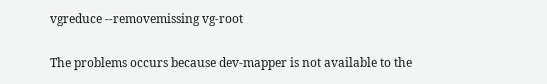vgreduce --removemissing vg-root

The problems occurs because dev-mapper is not available to the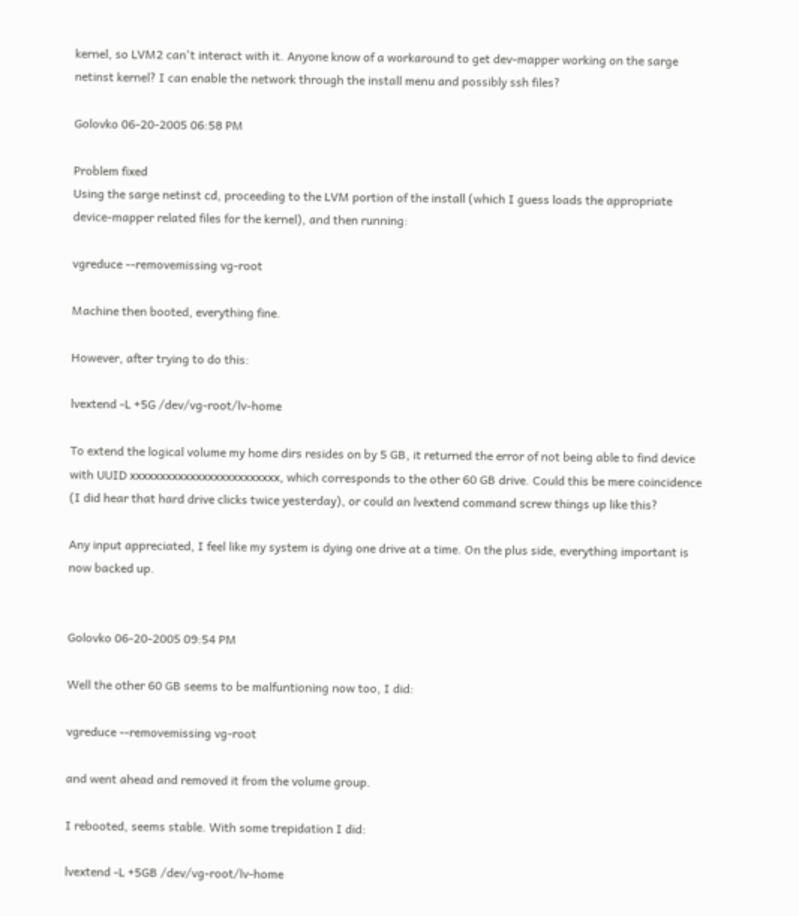kernel, so LVM2 can't interact with it. Anyone know of a workaround to get dev-mapper working on the sarge netinst kernel? I can enable the network through the install menu and possibly ssh files?

Golovko 06-20-2005 06:58 PM

Problem fixed
Using the sarge netinst cd, proceeding to the LVM portion of the install (which I guess loads the appropriate device-mapper related files for the kernel), and then running:

vgreduce --removemissing vg-root

Machine then booted, everything fine.

However, after trying to do this:

lvextend -L +5G /dev/vg-root/lv-home

To extend the logical volume my home dirs resides on by 5 GB, it returned the error of not being able to find device with UUID xxxxxxxxxxxxxxxxxxxxxxxxx, which corresponds to the other 60 GB drive. Could this be mere coincidence (I did hear that hard drive clicks twice yesterday), or could an lvextend command screw things up like this?

Any input appreciated, I feel like my system is dying one drive at a time. On the plus side, everything important is now backed up.


Golovko 06-20-2005 09:54 PM

Well the other 60 GB seems to be malfuntioning now too, I did:

vgreduce --removemissing vg-root

and went ahead and removed it from the volume group.

I rebooted, seems stable. With some trepidation I did:

lvextend -L +5GB /dev/vg-root/lv-home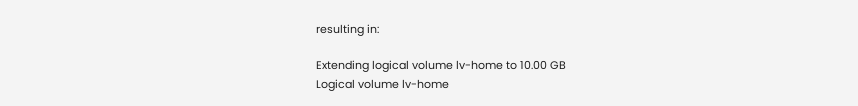resulting in:

Extending logical volume lv-home to 10.00 GB
Logical volume lv-home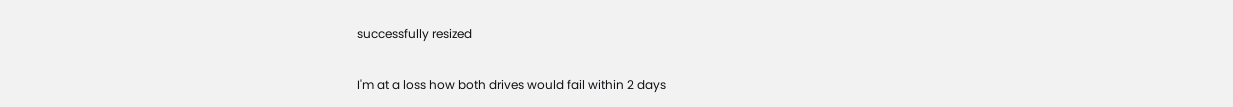successfully resized

I'm at a loss how both drives would fail within 2 days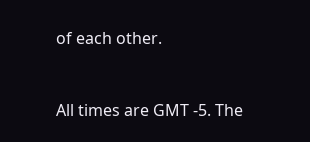of each other.


All times are GMT -5. The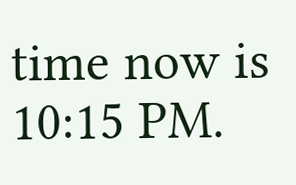time now is 10:15 PM.